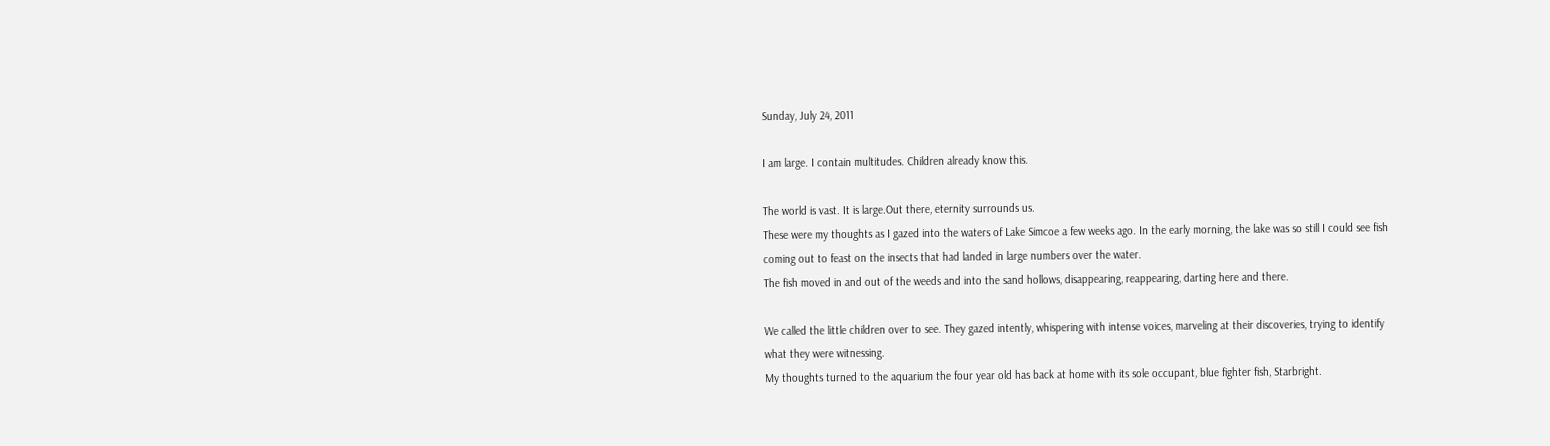Sunday, July 24, 2011

I am large. I contain multitudes. Children already know this.

The world is vast. It is large.Out there, eternity surrounds us.
These were my thoughts as I gazed into the waters of Lake Simcoe a few weeks ago. In the early morning, the lake was so still I could see fish coming out to feast on the insects that had landed in large numbers over the water.
The fish moved in and out of the weeds and into the sand hollows, disappearing, reappearing, darting here and there.

We called the little children over to see. They gazed intently, whispering with intense voices, marveling at their discoveries, trying to identify what they were witnessing.
My thoughts turned to the aquarium the four year old has back at home with its sole occupant, blue fighter fish, Starbright.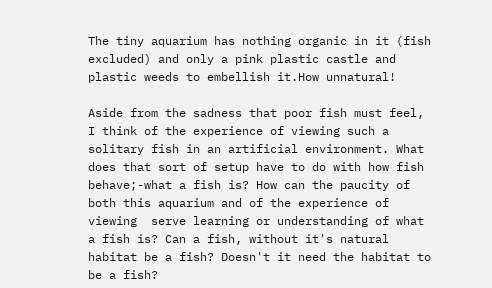The tiny aquarium has nothing organic in it (fish excluded) and only a pink plastic castle and plastic weeds to embellish it.How unnatural!

Aside from the sadness that poor fish must feel, I think of the experience of viewing such a solitary fish in an artificial environment. What does that sort of setup have to do with how fish behave;-what a fish is? How can the paucity of  both this aquarium and of the experience of viewing  serve learning or understanding of what a fish is? Can a fish, without it's natural habitat be a fish? Doesn't it need the habitat to be a fish?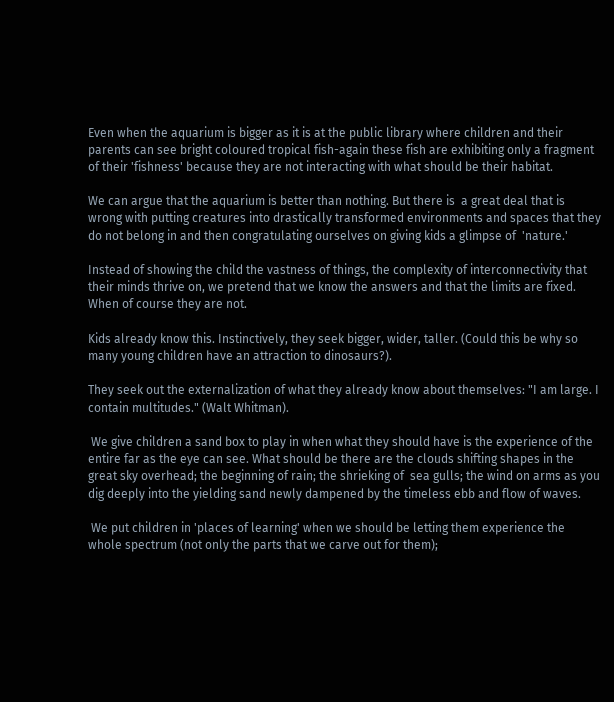Even when the aquarium is bigger as it is at the public library where children and their parents can see bright coloured tropical fish-again these fish are exhibiting only a fragment of their 'fishness' because they are not interacting with what should be their habitat.

We can argue that the aquarium is better than nothing. But there is  a great deal that is wrong with putting creatures into drastically transformed environments and spaces that they do not belong in and then congratulating ourselves on giving kids a glimpse of  'nature.'

Instead of showing the child the vastness of things, the complexity of interconnectivity that their minds thrive on, we pretend that we know the answers and that the limits are fixed. When of course they are not.

Kids already know this. Instinctively, they seek bigger, wider, taller. (Could this be why so many young children have an attraction to dinosaurs?).

They seek out the externalization of what they already know about themselves: "I am large. I contain multitudes." (Walt Whitman).

 We give children a sand box to play in when what they should have is the experience of the entire far as the eye can see. What should be there are the clouds shifting shapes in the great sky overhead; the beginning of rain; the shrieking of  sea gulls; the wind on arms as you dig deeply into the yielding sand newly dampened by the timeless ebb and flow of waves.

 We put children in 'places of learning' when we should be letting them experience the whole spectrum (not only the parts that we carve out for them);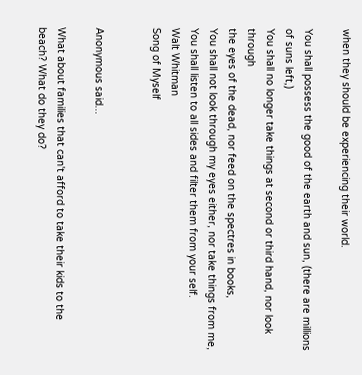when they should be experiencing their world.

You shall possess the good of the earth and sun, (there are millions
of suns left,)
You shall no longer take things at second or third hand, nor look through
the eyes of the dead, nor feed on the spectres in books,
You shall not look through my eyes either, nor take things from me,
You shall listen to all sides and filter them from your self.
Walt Whitman
Song of Myself


Anonymous said...

What about families that can't afford to take their kids to the beach? What do they do?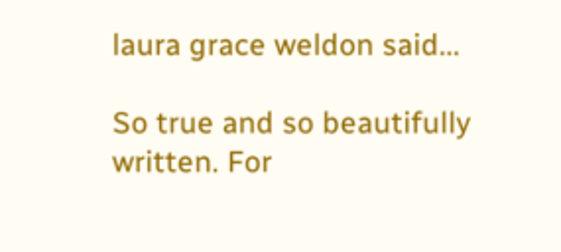laura grace weldon said...

So true and so beautifully written. For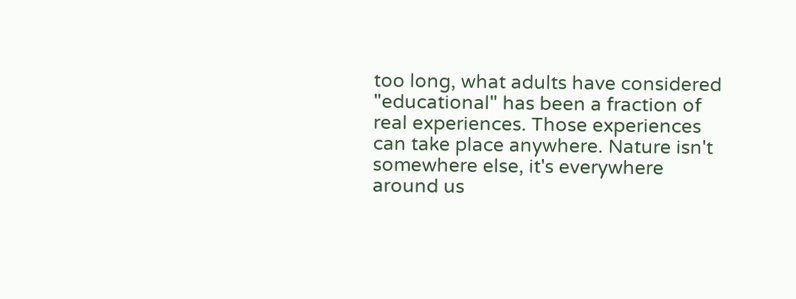too long, what adults have considered "educational" has been a fraction of real experiences. Those experiences can take place anywhere. Nature isn't somewhere else, it's everywhere around us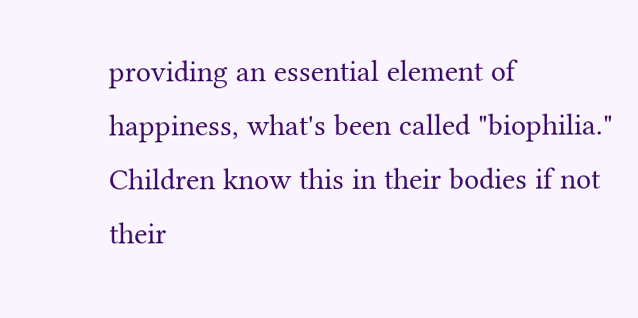providing an essential element of happiness, what's been called "biophilia." Children know this in their bodies if not their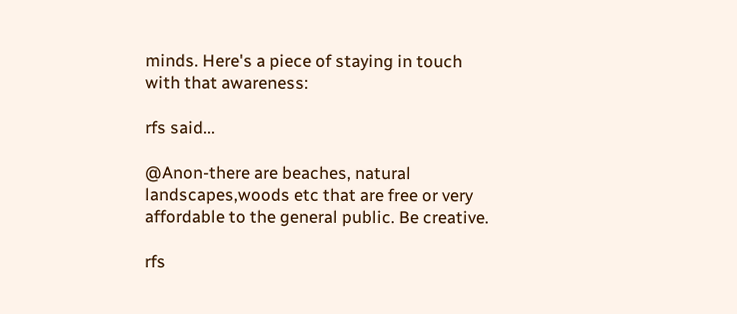minds. Here's a piece of staying in touch with that awareness:

rfs said...

@Anon-there are beaches, natural landscapes,woods etc that are free or very affordable to the general public. Be creative.

rfs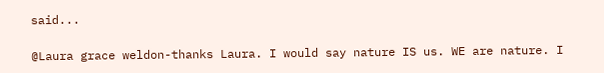said...

@Laura grace weldon-thanks Laura. I would say nature IS us. WE are nature. I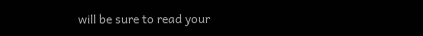will be sure to read your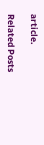article.

Related Posts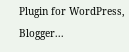Plugin for WordPress, Blogger...